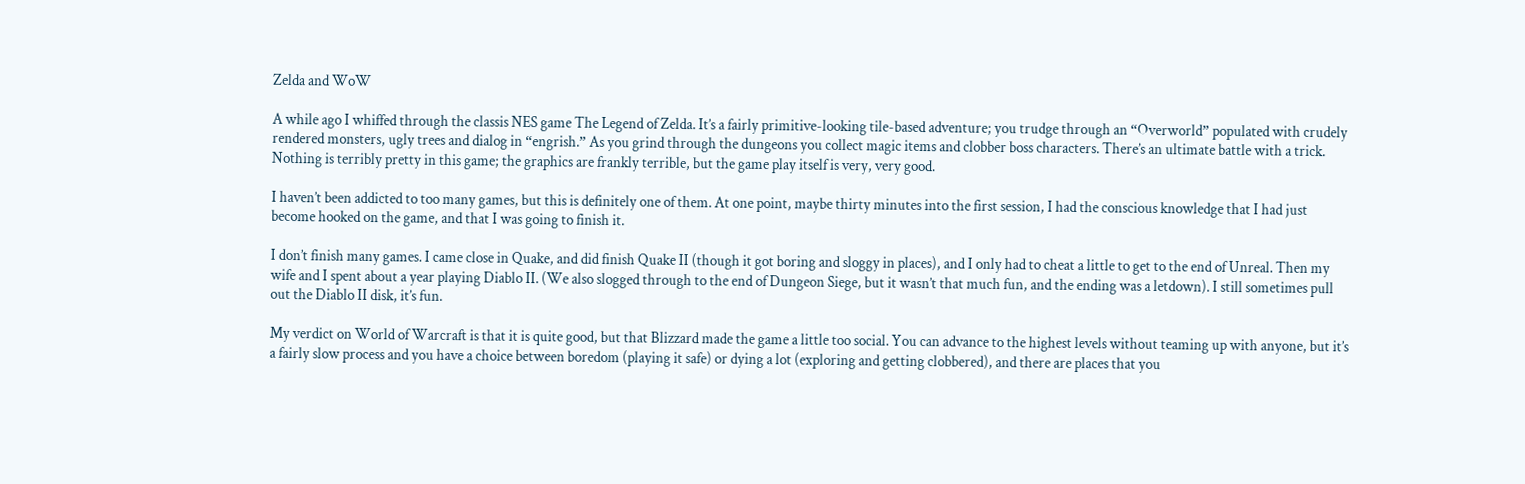Zelda and WoW

A while ago I whiffed through the classis NES game The Legend of Zelda. It’s a fairly primitive-looking tile-based adventure; you trudge through an “Overworld” populated with crudely rendered monsters, ugly trees and dialog in “engrish.” As you grind through the dungeons you collect magic items and clobber boss characters. There’s an ultimate battle with a trick. Nothing is terribly pretty in this game; the graphics are frankly terrible, but the game play itself is very, very good.

I haven’t been addicted to too many games, but this is definitely one of them. At one point, maybe thirty minutes into the first session, I had the conscious knowledge that I had just become hooked on the game, and that I was going to finish it.

I don’t finish many games. I came close in Quake, and did finish Quake II (though it got boring and sloggy in places), and I only had to cheat a little to get to the end of Unreal. Then my wife and I spent about a year playing Diablo II. (We also slogged through to the end of Dungeon Siege, but it wasn’t that much fun, and the ending was a letdown). I still sometimes pull out the Diablo II disk, it’s fun.

My verdict on World of Warcraft is that it is quite good, but that Blizzard made the game a little too social. You can advance to the highest levels without teaming up with anyone, but it’s a fairly slow process and you have a choice between boredom (playing it safe) or dying a lot (exploring and getting clobbered), and there are places that you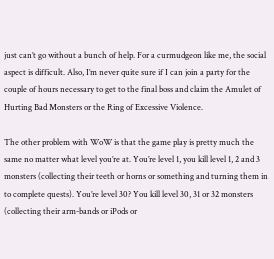just can’t go without a bunch of help. For a curmudgeon like me, the social aspect is difficult. Also, I’m never quite sure if I can join a party for the couple of hours necessary to get to the final boss and claim the Amulet of Hurting Bad Monsters or the Ring of Excessive Violence.

The other problem with WoW is that the game play is pretty much the same no matter what level you’re at. You’re level 1, you kill level 1, 2 and 3 monsters (collecting their teeth or horns or something and turning them in to complete quests). You’re level 30? You kill level 30, 31 or 32 monsters (collecting their arm-bands or iPods or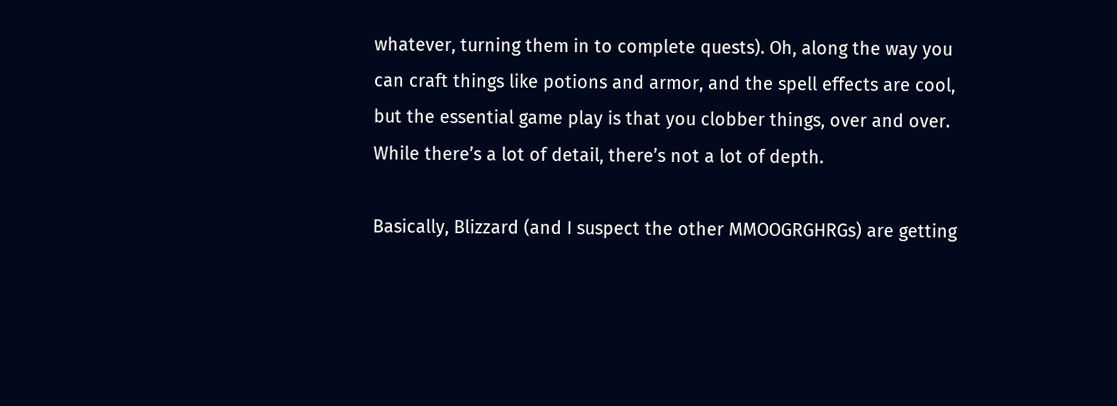whatever, turning them in to complete quests). Oh, along the way you can craft things like potions and armor, and the spell effects are cool, but the essential game play is that you clobber things, over and over. While there’s a lot of detail, there’s not a lot of depth.

Basically, Blizzard (and I suspect the other MMOOGRGHRGs) are getting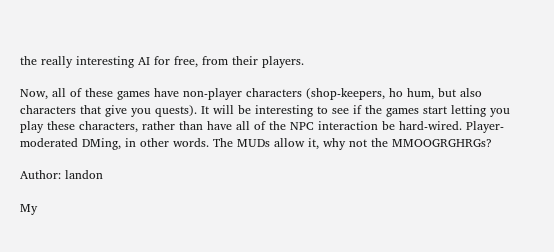the really interesting AI for free, from their players.

Now, all of these games have non-player characters (shop-keepers, ho hum, but also characters that give you quests). It will be interesting to see if the games start letting you play these characters, rather than have all of the NPC interaction be hard-wired. Player-moderated DMing, in other words. The MUDs allow it, why not the MMOOGRGHRGs?

Author: landon

My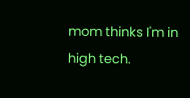mom thinks I'm in high tech.